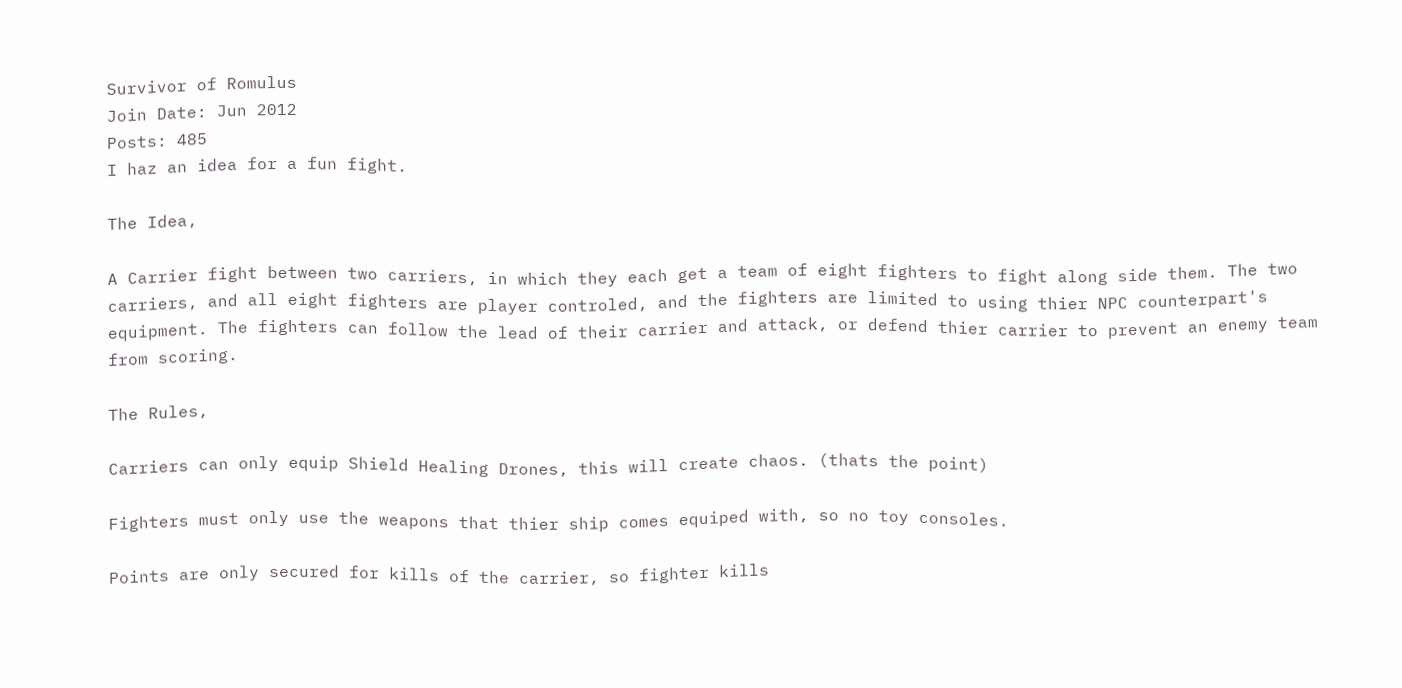Survivor of Romulus
Join Date: Jun 2012
Posts: 485
I haz an idea for a fun fight.

The Idea,

A Carrier fight between two carriers, in which they each get a team of eight fighters to fight along side them. The two carriers, and all eight fighters are player controled, and the fighters are limited to using thier NPC counterpart's equipment. The fighters can follow the lead of their carrier and attack, or defend thier carrier to prevent an enemy team from scoring.

The Rules,

Carriers can only equip Shield Healing Drones, this will create chaos. (thats the point)

Fighters must only use the weapons that thier ship comes equiped with, so no toy consoles.

Points are only secured for kills of the carrier, so fighter kills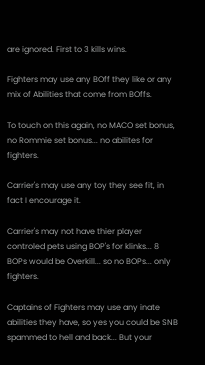are ignored. First to 3 kills wins.

Fighters may use any BOff they like or any mix of Abilities that come from BOffs.

To touch on this again, no MACO set bonus, no Rommie set bonus... no abilites for fighters.

Carrier's may use any toy they see fit, in fact I encourage it.

Carrier's may not have thier player controled pets using BOP's for klinks... 8 BOPs would be Overkill... so no BOPs... only fighters.

Captains of Fighters may use any inate abilities they have, so yes you could be SNB spammed to hell and back... But your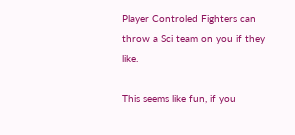Player Controled Fighters can throw a Sci team on you if they like.

This seems like fun, if you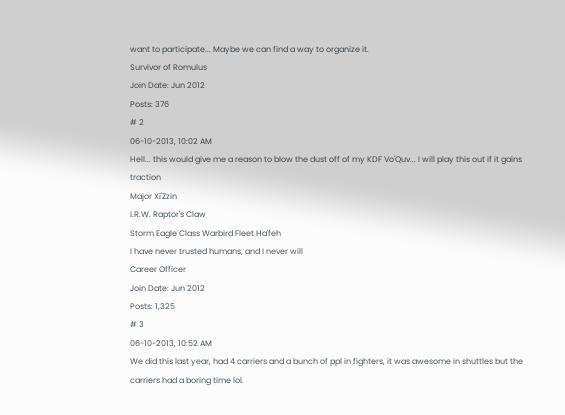want to participate... Maybe we can find a way to organize it.
Survivor of Romulus
Join Date: Jun 2012
Posts: 376
# 2
06-10-2013, 10:02 AM
Hell... this would give me a reason to blow the dust off of my KDF Vo'Quv... I will play this out if it gains traction
Major Xi'Zzin
I.R.W. Raptor's Claw
Storm Eagle Class Warbird Fleet Ha'feh
I have never trusted humans, and I never will
Career Officer
Join Date: Jun 2012
Posts: 1,325
# 3
06-10-2013, 10:52 AM
We did this last year, had 4 carriers and a bunch of ppl in fighters, it was awesome in shuttles but the carriers had a boring time lol.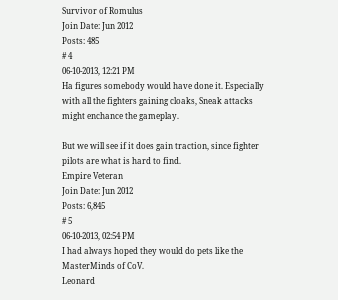Survivor of Romulus
Join Date: Jun 2012
Posts: 485
# 4
06-10-2013, 12:21 PM
Ha figures somebody would have done it. Especially with all the fighters gaining cloaks, Sneak attacks might enchance the gameplay.

But we will see if it does gain traction, since fighter pilots are what is hard to find.
Empire Veteran
Join Date: Jun 2012
Posts: 6,845
# 5
06-10-2013, 02:54 PM
I had always hoped they would do pets like the MasterMinds of CoV.
Leonard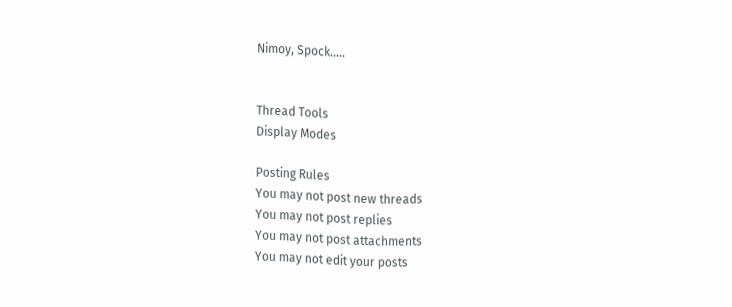Nimoy, Spock.....


Thread Tools
Display Modes

Posting Rules
You may not post new threads
You may not post replies
You may not post attachments
You may not edit your posts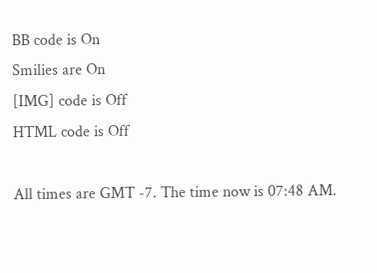BB code is On
Smilies are On
[IMG] code is Off
HTML code is Off

All times are GMT -7. The time now is 07:48 AM.